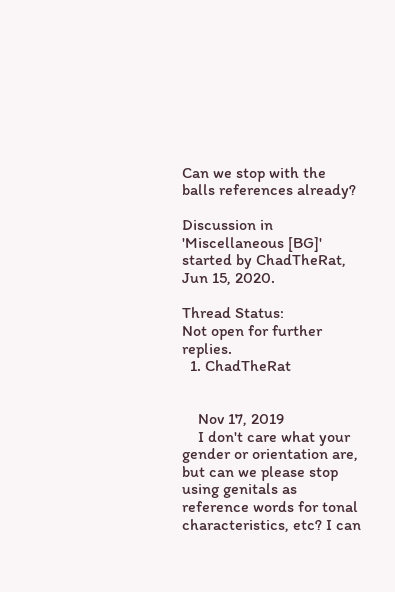Can we stop with the balls references already?

Discussion in 'Miscellaneous [BG]' started by ChadTheRat, Jun 15, 2020.

Thread Status:
Not open for further replies.
  1. ChadTheRat


    Nov 17, 2019
    I don't care what your gender or orientation are, but can we please stop using genitals as reference words for tonal characteristics, etc? I can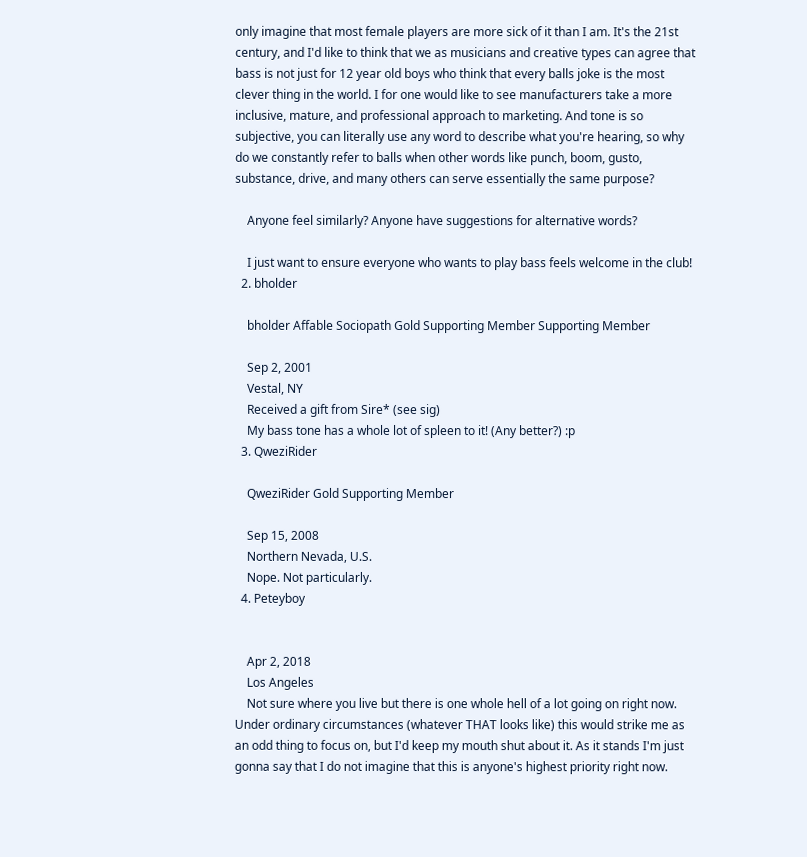only imagine that most female players are more sick of it than I am. It's the 21st century, and I'd like to think that we as musicians and creative types can agree that bass is not just for 12 year old boys who think that every balls joke is the most clever thing in the world. I for one would like to see manufacturers take a more inclusive, mature, and professional approach to marketing. And tone is so subjective, you can literally use any word to describe what you're hearing, so why do we constantly refer to balls when other words like punch, boom, gusto, substance, drive, and many others can serve essentially the same purpose?

    Anyone feel similarly? Anyone have suggestions for alternative words?

    I just want to ensure everyone who wants to play bass feels welcome in the club!
  2. bholder

    bholder Affable Sociopath Gold Supporting Member Supporting Member

    Sep 2, 2001
    Vestal, NY
    Received a gift from Sire* (see sig)
    My bass tone has a whole lot of spleen to it! (Any better?) :p
  3. QweziRider

    QweziRider Gold Supporting Member

    Sep 15, 2008
    Northern Nevada, U.S.
    Nope. Not particularly.
  4. Peteyboy


    Apr 2, 2018
    Los Angeles
    Not sure where you live but there is one whole hell of a lot going on right now. Under ordinary circumstances (whatever THAT looks like) this would strike me as an odd thing to focus on, but I'd keep my mouth shut about it. As it stands I'm just gonna say that I do not imagine that this is anyone's highest priority right now.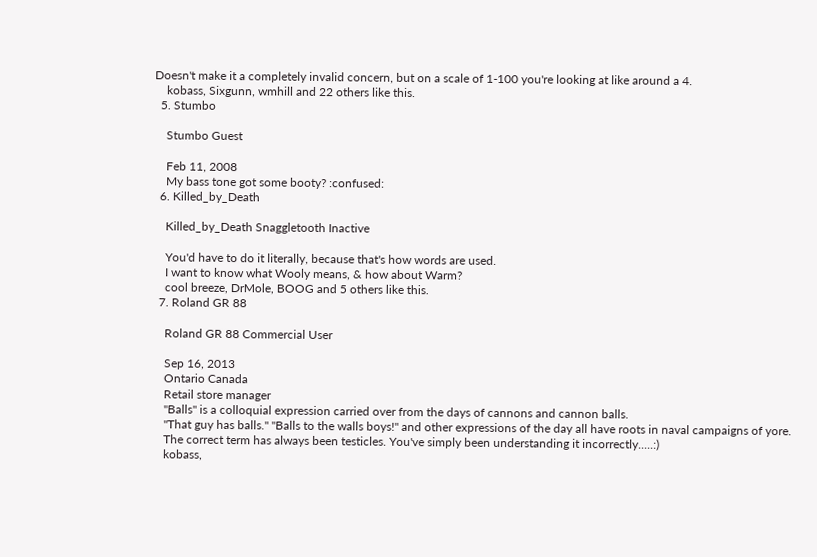Doesn't make it a completely invalid concern, but on a scale of 1-100 you're looking at like around a 4.
    kobass, Sixgunn, wmhill and 22 others like this.
  5. Stumbo

    Stumbo Guest

    Feb 11, 2008
    My bass tone got some booty? :confused:
  6. Killed_by_Death

    Killed_by_Death Snaggletooth Inactive

    You'd have to do it literally, because that's how words are used.
    I want to know what Wooly means, & how about Warm?
    cool breeze, DrMole, BOOG and 5 others like this.
  7. Roland GR 88

    Roland GR 88 Commercial User

    Sep 16, 2013
    Ontario Canada
    Retail store manager
    "Balls" is a colloquial expression carried over from the days of cannons and cannon balls.
    "That guy has balls." "Balls to the walls boys!" and other expressions of the day all have roots in naval campaigns of yore.
    The correct term has always been testicles. You've simply been understanding it incorrectly.....:)
    kobass,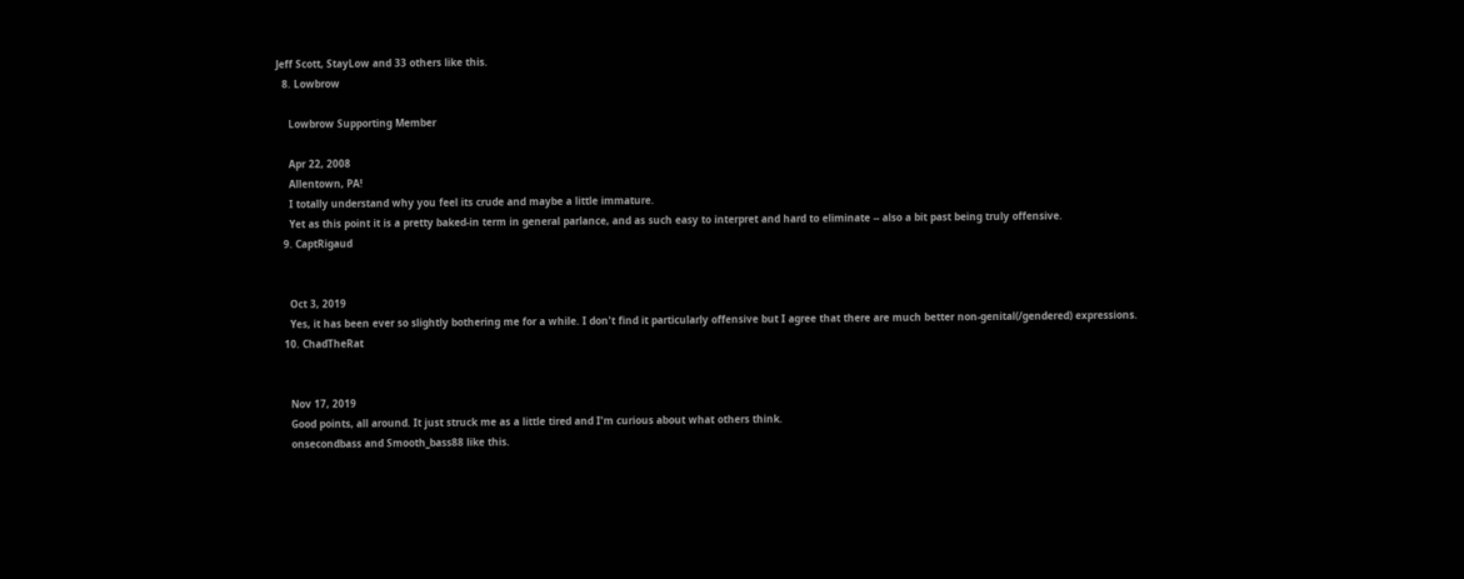Jeff Scott, StayLow and 33 others like this.
  8. Lowbrow

    Lowbrow Supporting Member

    Apr 22, 2008
    Allentown, PA!
    I totally understand why you feel its crude and maybe a little immature.
    Yet as this point it is a pretty baked-in term in general parlance, and as such easy to interpret and hard to eliminate -- also a bit past being truly offensive.
  9. CaptRigaud


    Oct 3, 2019
    Yes, it has been ever so slightly bothering me for a while. I don't find it particularly offensive but I agree that there are much better non-genital(/gendered) expressions.
  10. ChadTheRat


    Nov 17, 2019
    Good points, all around. It just struck me as a little tired and I'm curious about what others think.
    onsecondbass and Smooth_bass88 like this.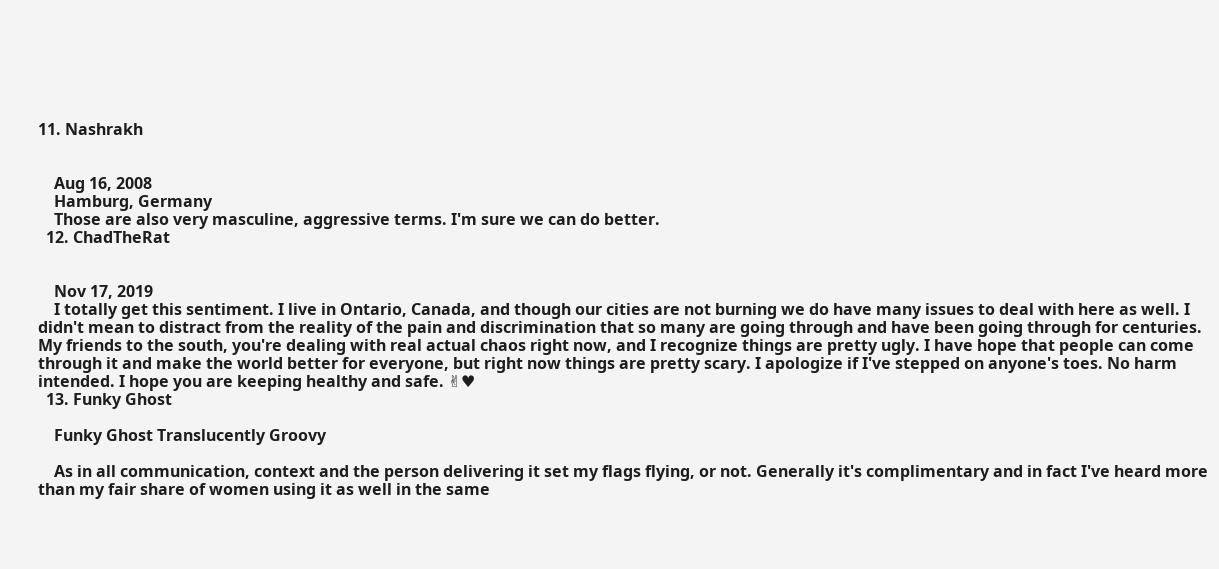11. Nashrakh


    Aug 16, 2008
    Hamburg, Germany
    Those are also very masculine, aggressive terms. I'm sure we can do better.
  12. ChadTheRat


    Nov 17, 2019
    I totally get this sentiment. I live in Ontario, Canada, and though our cities are not burning we do have many issues to deal with here as well. I didn't mean to distract from the reality of the pain and discrimination that so many are going through and have been going through for centuries. My friends to the south, you're dealing with real actual chaos right now, and I recognize things are pretty ugly. I have hope that people can come through it and make the world better for everyone, but right now things are pretty scary. I apologize if I've stepped on anyone's toes. No harm intended. I hope you are keeping healthy and safe. ✌♥
  13. Funky Ghost

    Funky Ghost Translucently Groovy

    As in all communication, context and the person delivering it set my flags flying, or not. Generally it's complimentary and in fact I've heard more than my fair share of women using it as well in the same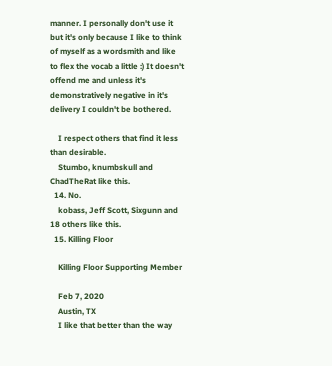manner. I personally don't use it but it's only because I like to think of myself as a wordsmith and like to flex the vocab a little :) It doesn't offend me and unless it's demonstratively negative in it's delivery I couldn't be bothered.

    I respect others that find it less than desirable.
    Stumbo, knumbskull and ChadTheRat like this.
  14. No.
    kobass, Jeff Scott, Sixgunn and 18 others like this.
  15. Killing Floor

    Killing Floor Supporting Member

    Feb 7, 2020
    Austin, TX
    I like that better than the way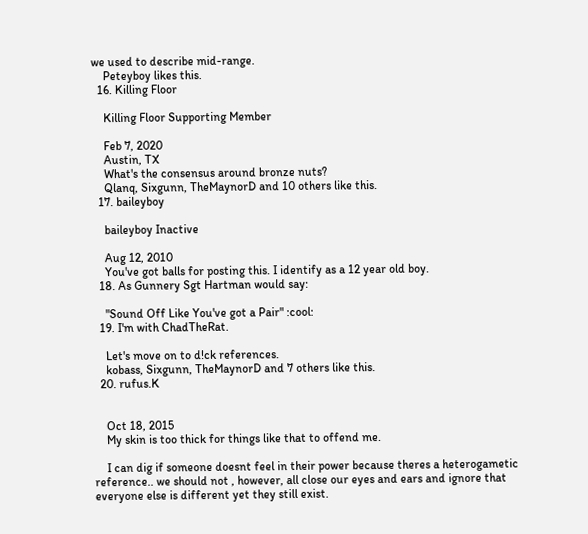we used to describe mid-range.
    Peteyboy likes this.
  16. Killing Floor

    Killing Floor Supporting Member

    Feb 7, 2020
    Austin, TX
    What's the consensus around bronze nuts?
    Qlanq, Sixgunn, TheMaynorD and 10 others like this.
  17. baileyboy

    baileyboy Inactive

    Aug 12, 2010
    You've got balls for posting this. I identify as a 12 year old boy.
  18. As Gunnery Sgt Hartman would say:

    "Sound Off Like You've got a Pair" :cool:
  19. I'm with ChadTheRat.

    Let's move on to d!ck references.
    kobass, Sixgunn, TheMaynorD and 7 others like this.
  20. rufus.K


    Oct 18, 2015
    My skin is too thick for things like that to offend me.

    I can dig if someone doesnt feel in their power because theres a heterogametic reference.. we should not , however, all close our eyes and ears and ignore that everyone else is different yet they still exist.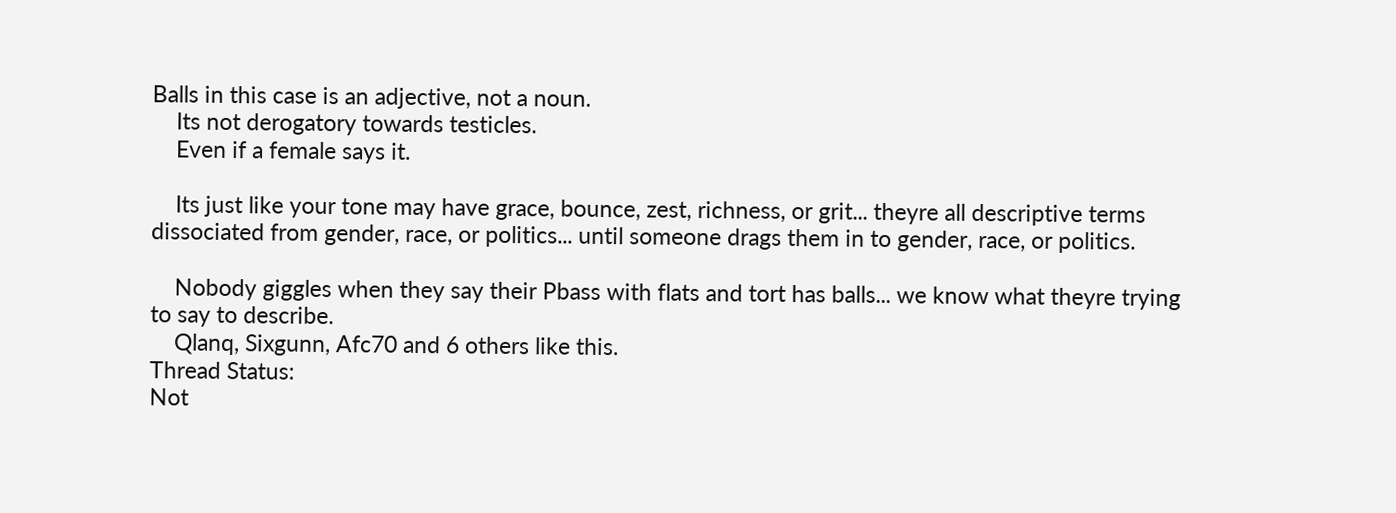Balls in this case is an adjective, not a noun.
    Its not derogatory towards testicles.
    Even if a female says it.

    Its just like your tone may have grace, bounce, zest, richness, or grit... theyre all descriptive terms dissociated from gender, race, or politics... until someone drags them in to gender, race, or politics.

    Nobody giggles when they say their Pbass with flats and tort has balls... we know what theyre trying to say to describe.
    Qlanq, Sixgunn, Afc70 and 6 others like this.
Thread Status:
Not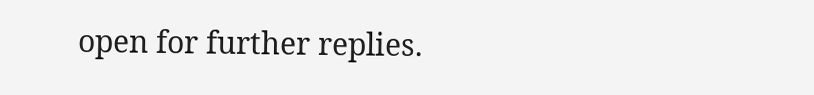open for further replies.